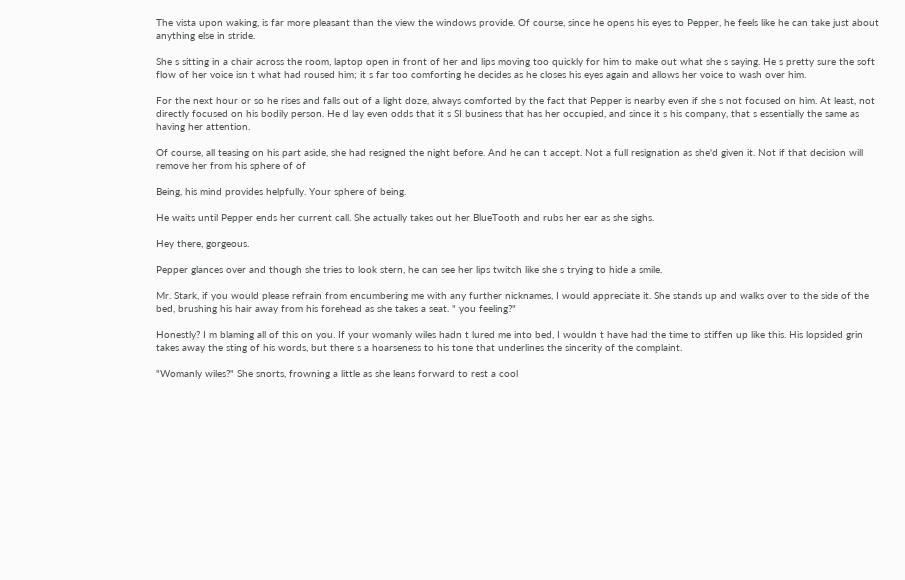The vista upon waking, is far more pleasant than the view the windows provide. Of course, since he opens his eyes to Pepper, he feels like he can take just about anything else in stride.

She s sitting in a chair across the room, laptop open in front of her and lips moving too quickly for him to make out what she s saying. He s pretty sure the soft flow of her voice isn t what had roused him; it s far too comforting he decides as he closes his eyes again and allows her voice to wash over him.

For the next hour or so he rises and falls out of a light doze, always comforted by the fact that Pepper is nearby even if she s not focused on him. At least, not directly focused on his bodily person. He d lay even odds that it s SI business that has her occupied, and since it s his company, that s essentially the same as having her attention.

Of course, all teasing on his part aside, she had resigned the night before. And he can t accept. Not a full resignation as she'd given it. Not if that decision will remove her from his sphere of of

Being, his mind provides helpfully. Your sphere of being.

He waits until Pepper ends her current call. She actually takes out her BlueTooth and rubs her ear as she sighs.

Hey there, gorgeous.

Pepper glances over and though she tries to look stern, he can see her lips twitch like she s trying to hide a smile.

Mr. Stark, if you would please refrain from encumbering me with any further nicknames, I would appreciate it. She stands up and walks over to the side of the bed, brushing his hair away from his forehead as she takes a seat. " you feeling?"

Honestly? I m blaming all of this on you. If your womanly wiles hadn t lured me into bed, I wouldn t have had the time to stiffen up like this. His lopsided grin takes away the sting of his words, but there s a hoarseness to his tone that underlines the sincerity of the complaint.

"Womanly wiles?" She snorts, frowning a little as she leans forward to rest a cool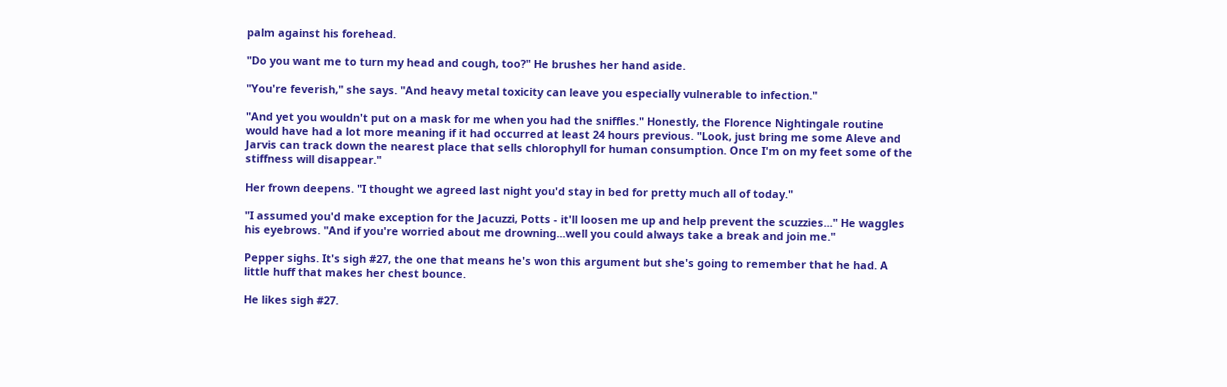palm against his forehead.

"Do you want me to turn my head and cough, too?" He brushes her hand aside.

"You're feverish," she says. "And heavy metal toxicity can leave you especially vulnerable to infection."

"And yet you wouldn't put on a mask for me when you had the sniffles." Honestly, the Florence Nightingale routine would have had a lot more meaning if it had occurred at least 24 hours previous. "Look, just bring me some Aleve and Jarvis can track down the nearest place that sells chlorophyll for human consumption. Once I'm on my feet some of the stiffness will disappear."

Her frown deepens. "I thought we agreed last night you'd stay in bed for pretty much all of today."

"I assumed you'd make exception for the Jacuzzi, Potts - it'll loosen me up and help prevent the scuzzies..." He waggles his eyebrows. "And if you're worried about me drowning...well you could always take a break and join me."

Pepper sighs. It's sigh #27, the one that means he's won this argument but she's going to remember that he had. A little huff that makes her chest bounce.

He likes sigh #27.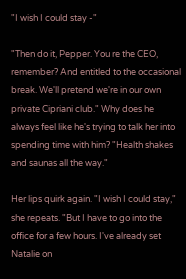"I wish I could stay -"

"Then do it, Pepper. You re the CEO, remember? And entitled to the occasional break. We'll pretend we're in our own private Cipriani club." Why does he always feel like he's trying to talk her into spending time with him? "Health shakes and saunas all the way."

Her lips quirk again. "I wish I could stay," she repeats. "But I have to go into the office for a few hours. I've already set Natalie on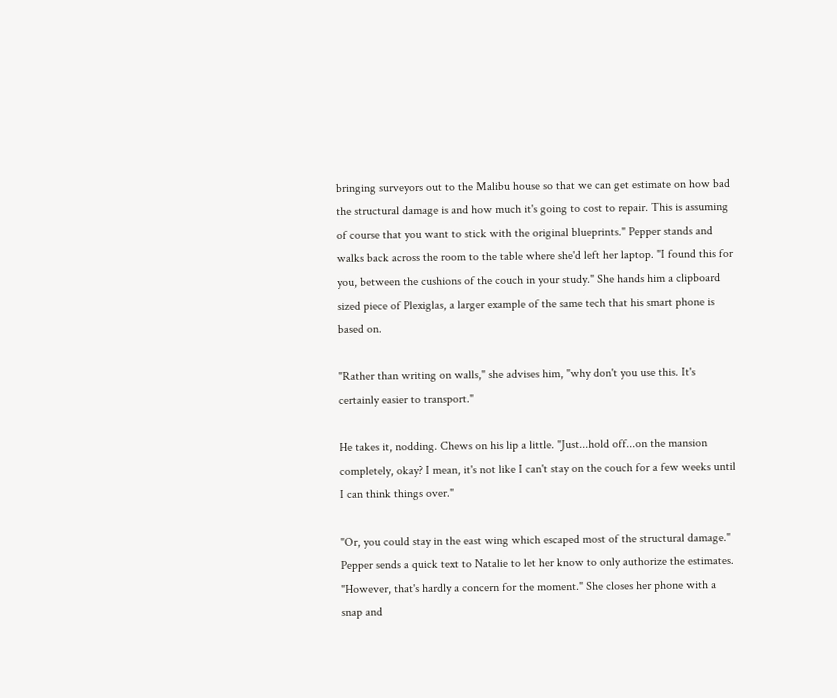bringing surveyors out to the Malibu house so that we can get estimate on how bad the structural damage is and how much it's going to cost to repair. This is assuming of course that you want to stick with the original blueprints." Pepper stands and walks back across the room to the table where she'd left her laptop. "I found this for you, between the cushions of the couch in your study." She hands him a clipboard sized piece of Plexiglas, a larger example of the same tech that his smart phone is based on.

"Rather than writing on walls," she advises him, "why don't you use this. It's certainly easier to transport."

He takes it, nodding. Chews on his lip a little. "Just...hold off...on the mansion completely, okay? I mean, it's not like I can't stay on the couch for a few weeks until I can think things over."

"Or, you could stay in the east wing which escaped most of the structural damage." Pepper sends a quick text to Natalie to let her know to only authorize the estimates. "However, that's hardly a concern for the moment." She closes her phone with a snap and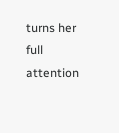turns her full attention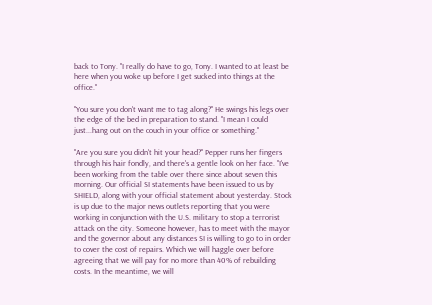back to Tony. "I really do have to go, Tony. I wanted to at least be here when you woke up before I get sucked into things at the office."

"You sure you don't want me to tag along?" He swings his legs over the edge of the bed in preparation to stand. "I mean I could just...hang out on the couch in your office or something."

"Are you sure you didn't hit your head?" Pepper runs her fingers through his hair fondly, and there's a gentle look on her face. "I've been working from the table over there since about seven this morning. Our official SI statements have been issued to us by SHIELD, along with your official statement about yesterday. Stock is up due to the major news outlets reporting that you were working in conjunction with the U.S. military to stop a terrorist attack on the city. Someone however, has to meet with the mayor and the governor about any distances SI is willing to go to in order to cover the cost of repairs. Which we will haggle over before agreeing that we will pay for no more than 40% of rebuilding costs. In the meantime, we will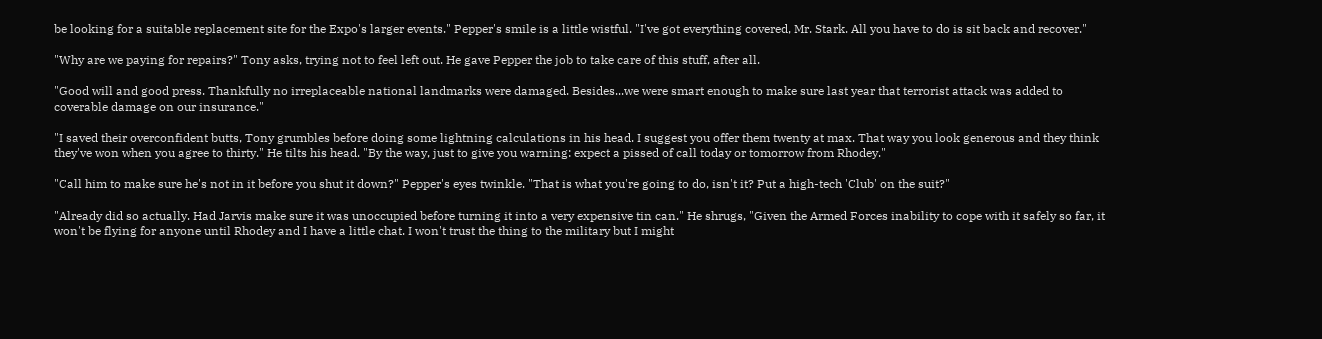be looking for a suitable replacement site for the Expo's larger events." Pepper's smile is a little wistful. "I've got everything covered, Mr. Stark. All you have to do is sit back and recover."

"Why are we paying for repairs?" Tony asks, trying not to feel left out. He gave Pepper the job to take care of this stuff, after all.

"Good will and good press. Thankfully no irreplaceable national landmarks were damaged. Besides...we were smart enough to make sure last year that terrorist attack was added to coverable damage on our insurance."

"I saved their overconfident butts, Tony grumbles before doing some lightning calculations in his head. I suggest you offer them twenty at max. That way you look generous and they think they've won when you agree to thirty." He tilts his head. "By the way, just to give you warning: expect a pissed of call today or tomorrow from Rhodey."

"Call him to make sure he's not in it before you shut it down?" Pepper's eyes twinkle. "That is what you're going to do, isn't it? Put a high-tech 'Club' on the suit?"

"Already did so actually. Had Jarvis make sure it was unoccupied before turning it into a very expensive tin can." He shrugs, "Given the Armed Forces inability to cope with it safely so far, it won't be flying for anyone until Rhodey and I have a little chat. I won't trust the thing to the military but I might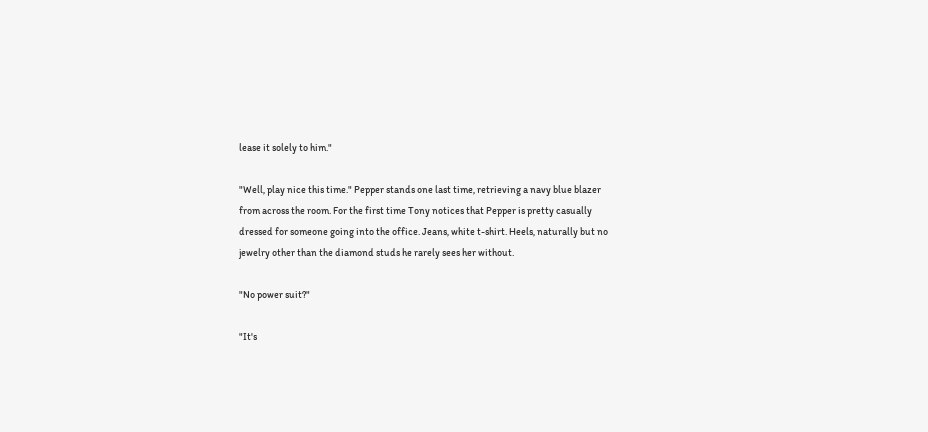lease it solely to him."

"Well, play nice this time." Pepper stands one last time, retrieving a navy blue blazer from across the room. For the first time Tony notices that Pepper is pretty casually dressed for someone going into the office. Jeans, white t-shirt. Heels, naturally but no jewelry other than the diamond studs he rarely sees her without.

"No power suit?"

"It's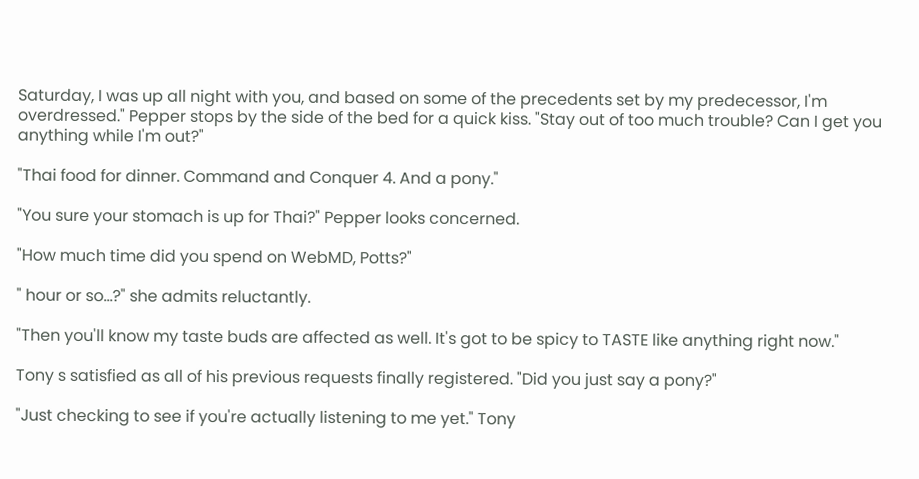Saturday, I was up all night with you, and based on some of the precedents set by my predecessor, I'm overdressed." Pepper stops by the side of the bed for a quick kiss. "Stay out of too much trouble? Can I get you anything while I'm out?"

"Thai food for dinner. Command and Conquer 4. And a pony."

"You sure your stomach is up for Thai?" Pepper looks concerned.

"How much time did you spend on WebMD, Potts?"

" hour or so...?" she admits reluctantly.

"Then you'll know my taste buds are affected as well. It's got to be spicy to TASTE like anything right now."

Tony s satisfied as all of his previous requests finally registered. "Did you just say a pony?"

"Just checking to see if you're actually listening to me yet." Tony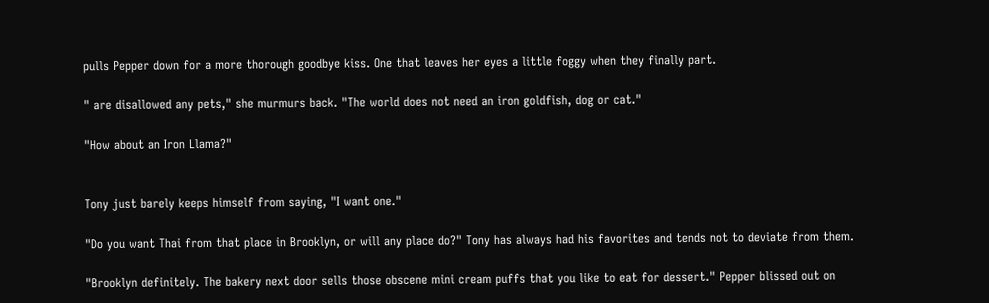pulls Pepper down for a more thorough goodbye kiss. One that leaves her eyes a little foggy when they finally part.

" are disallowed any pets," she murmurs back. "The world does not need an iron goldfish, dog or cat."

"How about an Iron Llama?"


Tony just barely keeps himself from saying, "I want one."

"Do you want Thai from that place in Brooklyn, or will any place do?" Tony has always had his favorites and tends not to deviate from them.

"Brooklyn definitely. The bakery next door sells those obscene mini cream puffs that you like to eat for dessert." Pepper blissed out on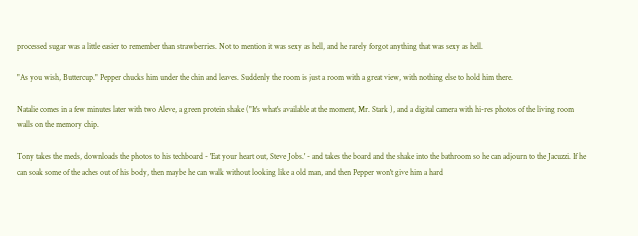processed sugar was a little easier to remember than strawberries. Not to mention it was sexy as hell, and he rarely forgot anything that was sexy as hell.

"As you wish, Buttercup." Pepper chucks him under the chin and leaves. Suddenly the room is just a room with a great view, with nothing else to hold him there.

Natalie comes in a few minutes later with two Aleve, a green protein shake ("It's what's available at the moment, Mr. Stark ), and a digital camera with hi-res photos of the living room walls on the memory chip.

Tony takes the meds, downloads the photos to his techboard - 'Eat your heart out, Steve Jobs.' - and takes the board and the shake into the bathroom so he can adjourn to the Jacuzzi. If he can soak some of the aches out of his body, then maybe he can walk without looking like a old man, and then Pepper won't give him a hard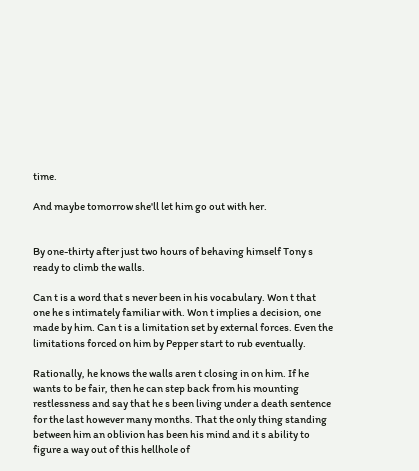time.

And maybe tomorrow she'll let him go out with her.


By one-thirty after just two hours of behaving himself Tony s ready to climb the walls.

Can t is a word that s never been in his vocabulary. Won t that one he s intimately familiar with. Won t implies a decision, one made by him. Can t is a limitation set by external forces. Even the limitations forced on him by Pepper start to rub eventually.

Rationally, he knows the walls aren t closing in on him. If he wants to be fair, then he can step back from his mounting restlessness and say that he s been living under a death sentence for the last however many months. That the only thing standing between him an oblivion has been his mind and it s ability to figure a way out of this hellhole of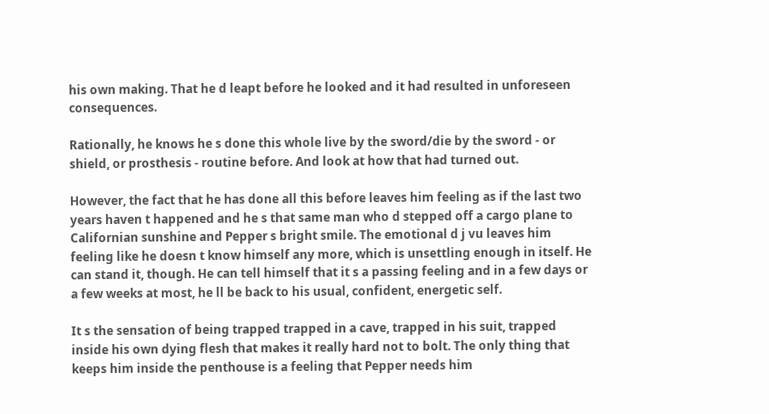his own making. That he d leapt before he looked and it had resulted in unforeseen consequences.

Rationally, he knows he s done this whole live by the sword/die by the sword - or shield, or prosthesis - routine before. And look at how that had turned out.

However, the fact that he has done all this before leaves him feeling as if the last two years haven t happened and he s that same man who d stepped off a cargo plane to Californian sunshine and Pepper s bright smile. The emotional d j vu leaves him feeling like he doesn t know himself any more, which is unsettling enough in itself. He can stand it, though. He can tell himself that it s a passing feeling and in a few days or a few weeks at most, he ll be back to his usual, confident, energetic self.

It s the sensation of being trapped trapped in a cave, trapped in his suit, trapped inside his own dying flesh that makes it really hard not to bolt. The only thing that keeps him inside the penthouse is a feeling that Pepper needs him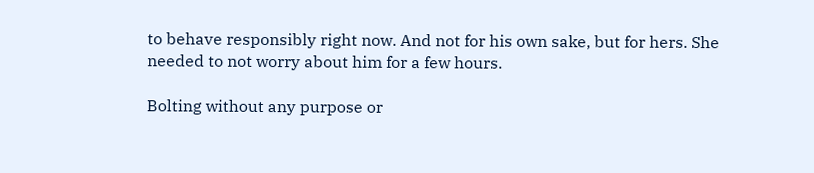to behave responsibly right now. And not for his own sake, but for hers. She needed to not worry about him for a few hours.

Bolting without any purpose or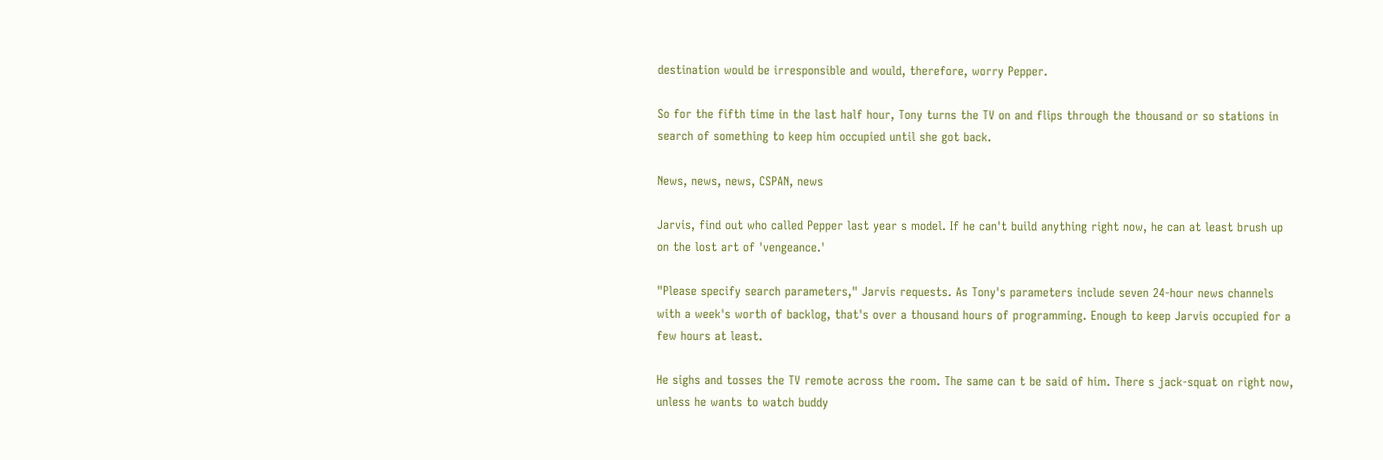destination would be irresponsible and would, therefore, worry Pepper.

So for the fifth time in the last half hour, Tony turns the TV on and flips through the thousand or so stations in search of something to keep him occupied until she got back.

News, news, news, CSPAN, news

Jarvis, find out who called Pepper last year s model. If he can't build anything right now, he can at least brush up on the lost art of 'vengeance.'

"Please specify search parameters," Jarvis requests. As Tony's parameters include seven 24-hour news channels with a week's worth of backlog, that's over a thousand hours of programming. Enough to keep Jarvis occupied for a few hours at least.

He sighs and tosses the TV remote across the room. The same can t be said of him. There s jack-squat on right now, unless he wants to watch buddy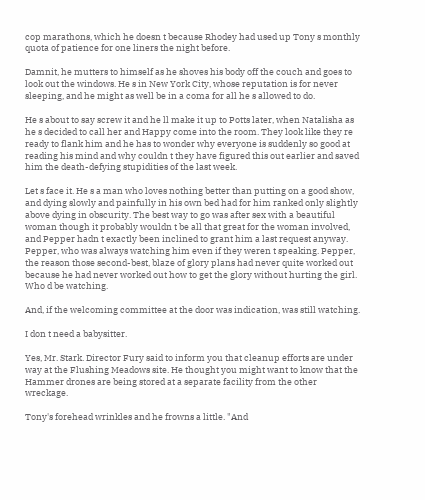cop marathons, which he doesn t because Rhodey had used up Tony s monthly quota of patience for one liners the night before.

Damnit, he mutters to himself as he shoves his body off the couch and goes to look out the windows. He s in New York City, whose reputation is for never sleeping, and he might as well be in a coma for all he s allowed to do.

He s about to say screw it and he ll make it up to Potts later, when Natalisha as he s decided to call her and Happy come into the room. They look like they re ready to flank him and he has to wonder why everyone is suddenly so good at reading his mind and why couldn t they have figured this out earlier and saved him the death-defying stupidities of the last week.

Let s face it. He s a man who loves nothing better than putting on a good show, and dying slowly and painfully in his own bed had for him ranked only slightly above dying in obscurity. The best way to go was after sex with a beautiful woman though it probably wouldn t be all that great for the woman involved, and Pepper hadn t exactly been inclined to grant him a last request anyway. Pepper, who was always watching him even if they weren t speaking. Pepper, the reason those second-best, blaze of glory plans had never quite worked out because he had never worked out how to get the glory without hurting the girl. Who d be watching.

And, if the welcoming committee at the door was indication, was still watching.

I don t need a babysitter.

Yes, Mr. Stark. Director Fury said to inform you that cleanup efforts are under way at the Flushing Meadows site. He thought you might want to know that the Hammer drones are being stored at a separate facility from the other wreckage.

Tony's forehead wrinkles and he frowns a little. "And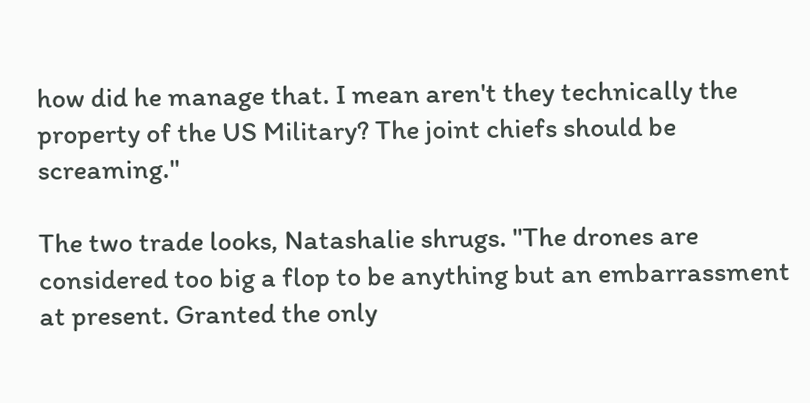how did he manage that. I mean aren't they technically the property of the US Military? The joint chiefs should be screaming."

The two trade looks, Natashalie shrugs. "The drones are considered too big a flop to be anything but an embarrassment at present. Granted the only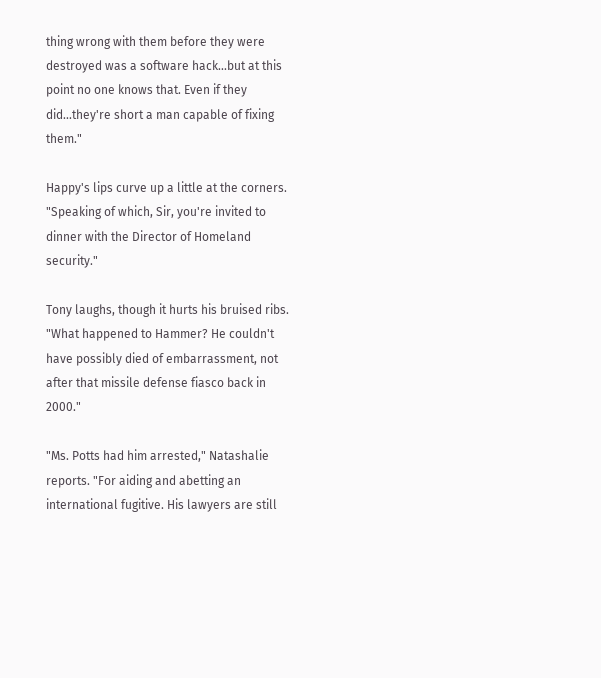thing wrong with them before they were destroyed was a software hack...but at this point no one knows that. Even if they did...they're short a man capable of fixing them."

Happy's lips curve up a little at the corners. "Speaking of which, Sir, you're invited to dinner with the Director of Homeland security."

Tony laughs, though it hurts his bruised ribs. "What happened to Hammer? He couldn't have possibly died of embarrassment, not after that missile defense fiasco back in 2000."

"Ms. Potts had him arrested," Natashalie reports. "For aiding and abetting an international fugitive. His lawyers are still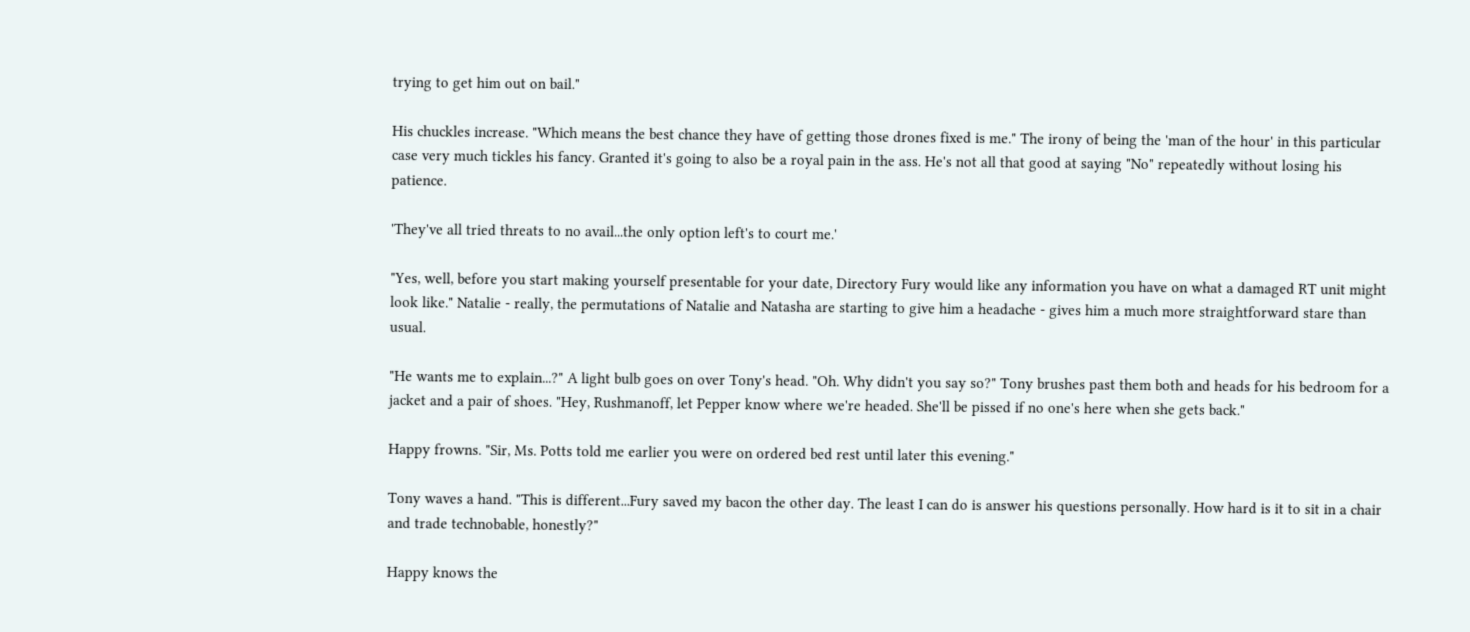trying to get him out on bail."

His chuckles increase. "Which means the best chance they have of getting those drones fixed is me." The irony of being the 'man of the hour' in this particular case very much tickles his fancy. Granted it's going to also be a royal pain in the ass. He's not all that good at saying "No" repeatedly without losing his patience.

'They've all tried threats to no avail...the only option left's to court me.'

"Yes, well, before you start making yourself presentable for your date, Directory Fury would like any information you have on what a damaged RT unit might look like." Natalie - really, the permutations of Natalie and Natasha are starting to give him a headache - gives him a much more straightforward stare than usual.

"He wants me to explain...?" A light bulb goes on over Tony's head. "Oh. Why didn't you say so?" Tony brushes past them both and heads for his bedroom for a jacket and a pair of shoes. "Hey, Rushmanoff, let Pepper know where we're headed. She'll be pissed if no one's here when she gets back."

Happy frowns. "Sir, Ms. Potts told me earlier you were on ordered bed rest until later this evening."

Tony waves a hand. "This is different...Fury saved my bacon the other day. The least I can do is answer his questions personally. How hard is it to sit in a chair and trade technobable, honestly?"

Happy knows the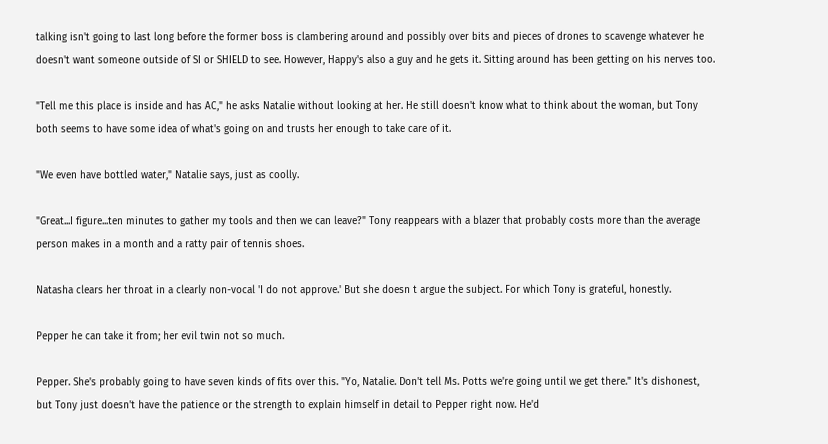talking isn't going to last long before the former boss is clambering around and possibly over bits and pieces of drones to scavenge whatever he doesn't want someone outside of SI or SHIELD to see. However, Happy's also a guy and he gets it. Sitting around has been getting on his nerves too.

"Tell me this place is inside and has AC," he asks Natalie without looking at her. He still doesn't know what to think about the woman, but Tony both seems to have some idea of what's going on and trusts her enough to take care of it.

"We even have bottled water," Natalie says, just as coolly.

"Great...I figure...ten minutes to gather my tools and then we can leave?" Tony reappears with a blazer that probably costs more than the average person makes in a month and a ratty pair of tennis shoes.

Natasha clears her throat in a clearly non-vocal 'I do not approve.' But she doesn t argue the subject. For which Tony is grateful, honestly.

Pepper he can take it from; her evil twin not so much.

Pepper. She's probably going to have seven kinds of fits over this. "Yo, Natalie. Don't tell Ms. Potts we're going until we get there." It's dishonest, but Tony just doesn't have the patience or the strength to explain himself in detail to Pepper right now. He'd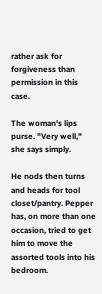rather ask for forgiveness than permission in this case.

The woman's lips purse. "Very well," she says simply.

He nods then turns and heads for tool closet/pantry. Pepper has, on more than one occasion, tried to get him to move the assorted tools into his bedroom.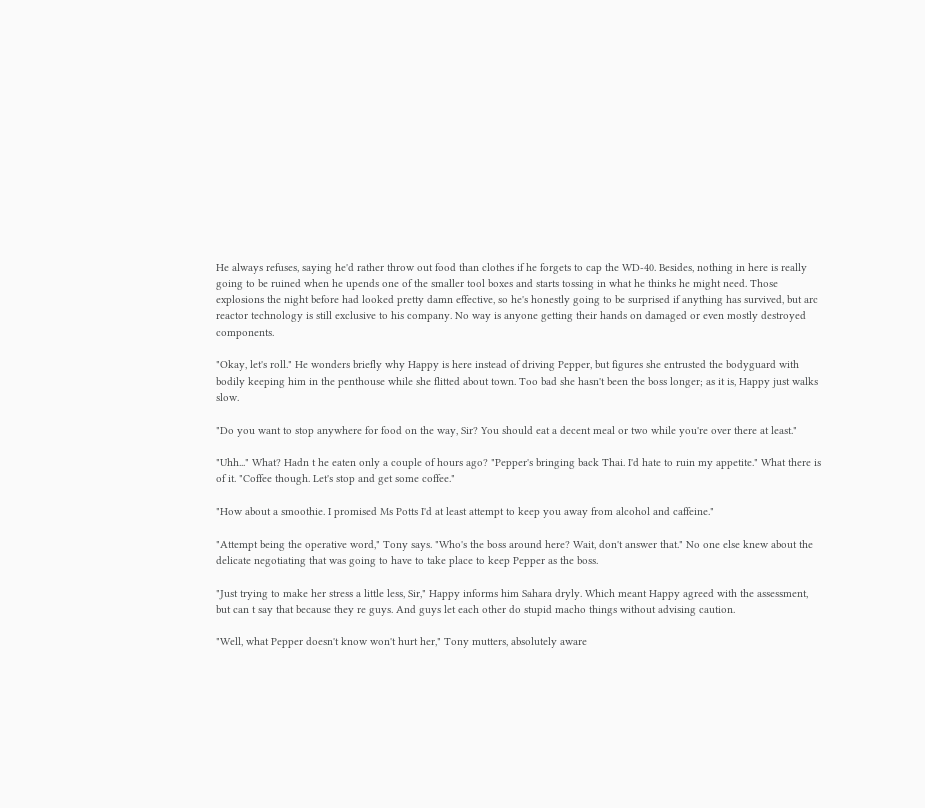He always refuses, saying he'd rather throw out food than clothes if he forgets to cap the WD-40. Besides, nothing in here is really going to be ruined when he upends one of the smaller tool boxes and starts tossing in what he thinks he might need. Those explosions the night before had looked pretty damn effective, so he's honestly going to be surprised if anything has survived, but arc reactor technology is still exclusive to his company. No way is anyone getting their hands on damaged or even mostly destroyed components.

"Okay, let's roll." He wonders briefly why Happy is here instead of driving Pepper, but figures she entrusted the bodyguard with bodily keeping him in the penthouse while she flitted about town. Too bad she hasn't been the boss longer; as it is, Happy just walks slow.

"Do you want to stop anywhere for food on the way, Sir? You should eat a decent meal or two while you're over there at least."

"Uhh..." What? Hadn t he eaten only a couple of hours ago? "Pepper's bringing back Thai. I'd hate to ruin my appetite." What there is of it. "Coffee though. Let's stop and get some coffee."

"How about a smoothie. I promised Ms Potts I'd at least attempt to keep you away from alcohol and caffeine."

"Attempt being the operative word," Tony says. "Who's the boss around here? Wait, don't answer that." No one else knew about the delicate negotiating that was going to have to take place to keep Pepper as the boss.

"Just trying to make her stress a little less, Sir," Happy informs him Sahara dryly. Which meant Happy agreed with the assessment, but can t say that because they re guys. And guys let each other do stupid macho things without advising caution.

"Well, what Pepper doesn't know won't hurt her," Tony mutters, absolutely aware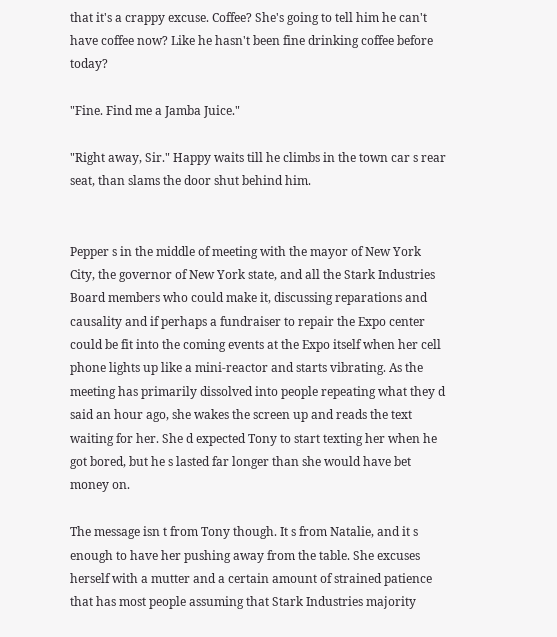that it's a crappy excuse. Coffee? She's going to tell him he can't have coffee now? Like he hasn't been fine drinking coffee before today?

"Fine. Find me a Jamba Juice."

"Right away, Sir." Happy waits till he climbs in the town car s rear seat, than slams the door shut behind him.


Pepper s in the middle of meeting with the mayor of New York City, the governor of New York state, and all the Stark Industries Board members who could make it, discussing reparations and causality and if perhaps a fundraiser to repair the Expo center could be fit into the coming events at the Expo itself when her cell phone lights up like a mini-reactor and starts vibrating. As the meeting has primarily dissolved into people repeating what they d said an hour ago, she wakes the screen up and reads the text waiting for her. She d expected Tony to start texting her when he got bored, but he s lasted far longer than she would have bet money on.

The message isn t from Tony though. It s from Natalie, and it s enough to have her pushing away from the table. She excuses herself with a mutter and a certain amount of strained patience that has most people assuming that Stark Industries majority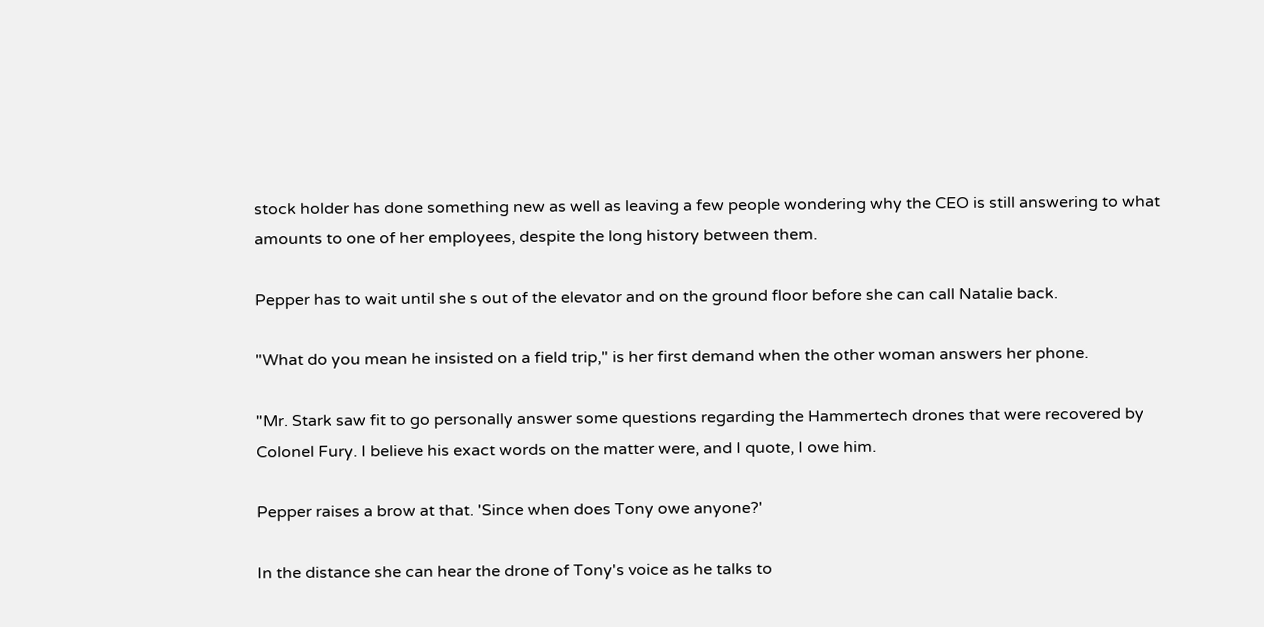stock holder has done something new as well as leaving a few people wondering why the CEO is still answering to what amounts to one of her employees, despite the long history between them.

Pepper has to wait until she s out of the elevator and on the ground floor before she can call Natalie back.

"What do you mean he insisted on a field trip," is her first demand when the other woman answers her phone.

"Mr. Stark saw fit to go personally answer some questions regarding the Hammertech drones that were recovered by Colonel Fury. I believe his exact words on the matter were, and I quote, I owe him.

Pepper raises a brow at that. 'Since when does Tony owe anyone?'

In the distance she can hear the drone of Tony's voice as he talks to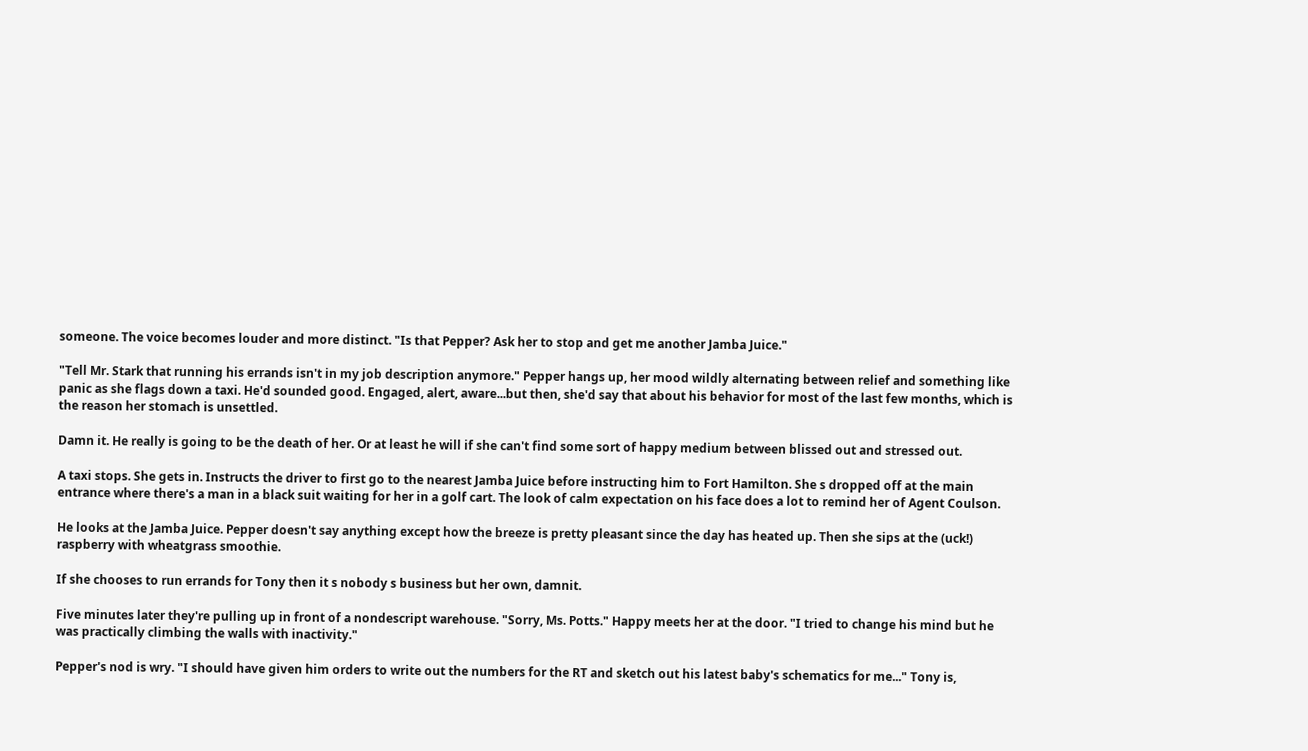someone. The voice becomes louder and more distinct. "Is that Pepper? Ask her to stop and get me another Jamba Juice."

"Tell Mr. Stark that running his errands isn't in my job description anymore." Pepper hangs up, her mood wildly alternating between relief and something like panic as she flags down a taxi. He'd sounded good. Engaged, alert, aware...but then, she'd say that about his behavior for most of the last few months, which is the reason her stomach is unsettled.

Damn it. He really is going to be the death of her. Or at least he will if she can't find some sort of happy medium between blissed out and stressed out.

A taxi stops. She gets in. Instructs the driver to first go to the nearest Jamba Juice before instructing him to Fort Hamilton. She s dropped off at the main entrance where there's a man in a black suit waiting for her in a golf cart. The look of calm expectation on his face does a lot to remind her of Agent Coulson.

He looks at the Jamba Juice. Pepper doesn't say anything except how the breeze is pretty pleasant since the day has heated up. Then she sips at the (uck!) raspberry with wheatgrass smoothie.

If she chooses to run errands for Tony then it s nobody s business but her own, damnit.

Five minutes later they're pulling up in front of a nondescript warehouse. "Sorry, Ms. Potts." Happy meets her at the door. "I tried to change his mind but he was practically climbing the walls with inactivity."

Pepper's nod is wry. "I should have given him orders to write out the numbers for the RT and sketch out his latest baby's schematics for me..." Tony is,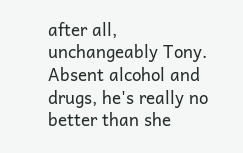after all, unchangeably Tony. Absent alcohol and drugs, he's really no better than she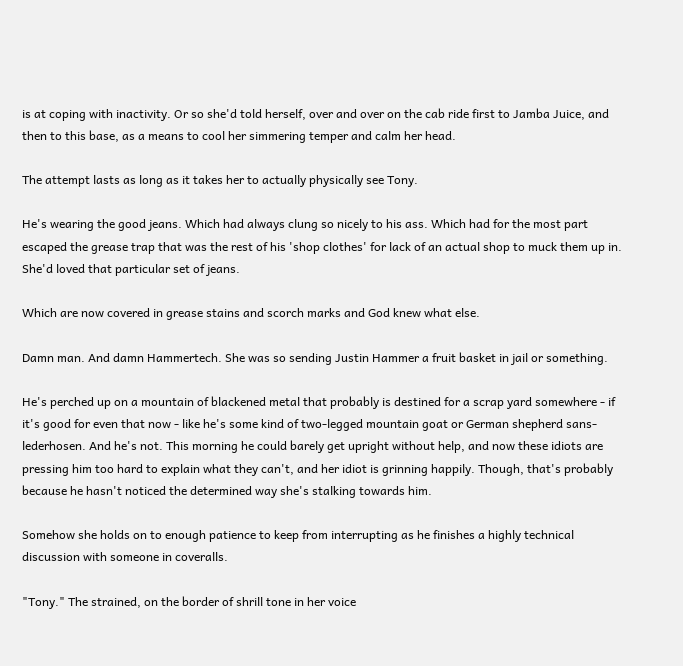is at coping with inactivity. Or so she'd told herself, over and over on the cab ride first to Jamba Juice, and then to this base, as a means to cool her simmering temper and calm her head.

The attempt lasts as long as it takes her to actually physically see Tony.

He's wearing the good jeans. Which had always clung so nicely to his ass. Which had for the most part escaped the grease trap that was the rest of his 'shop clothes' for lack of an actual shop to muck them up in. She'd loved that particular set of jeans.

Which are now covered in grease stains and scorch marks and God knew what else.

Damn man. And damn Hammertech. She was so sending Justin Hammer a fruit basket in jail or something.

He's perched up on a mountain of blackened metal that probably is destined for a scrap yard somewhere - if it's good for even that now - like he's some kind of two-legged mountain goat or German shepherd sans-lederhosen. And he's not. This morning he could barely get upright without help, and now these idiots are pressing him too hard to explain what they can't, and her idiot is grinning happily. Though, that's probably because he hasn't noticed the determined way she's stalking towards him.

Somehow she holds on to enough patience to keep from interrupting as he finishes a highly technical discussion with someone in coveralls.

"Tony." The strained, on the border of shrill tone in her voice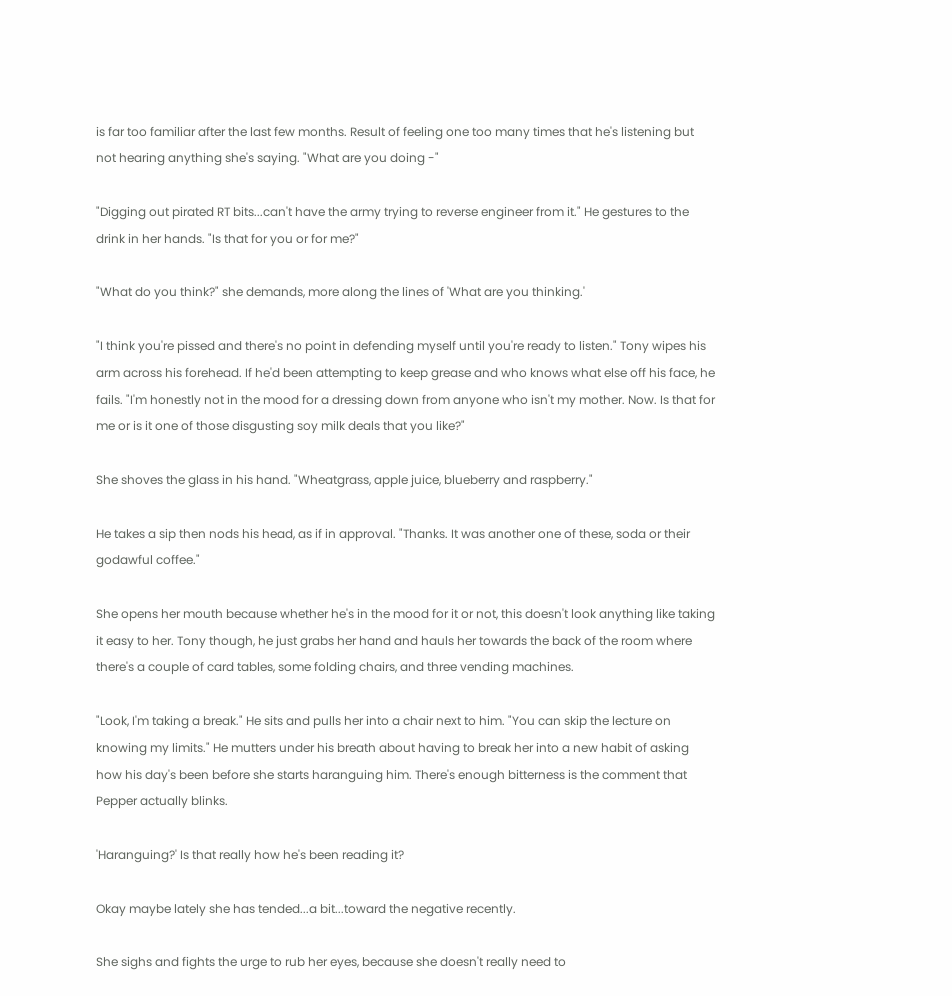is far too familiar after the last few months. Result of feeling one too many times that he's listening but not hearing anything she's saying. "What are you doing -"

"Digging out pirated RT bits...can't have the army trying to reverse engineer from it." He gestures to the drink in her hands. "Is that for you or for me?"

"What do you think?" she demands, more along the lines of 'What are you thinking.'

"I think you're pissed and there's no point in defending myself until you're ready to listen." Tony wipes his arm across his forehead. If he'd been attempting to keep grease and who knows what else off his face, he fails. "I'm honestly not in the mood for a dressing down from anyone who isn't my mother. Now. Is that for me or is it one of those disgusting soy milk deals that you like?"

She shoves the glass in his hand. "Wheatgrass, apple juice, blueberry and raspberry."

He takes a sip then nods his head, as if in approval. "Thanks. It was another one of these, soda or their godawful coffee."

She opens her mouth because whether he's in the mood for it or not, this doesn't look anything like taking it easy to her. Tony though, he just grabs her hand and hauls her towards the back of the room where there's a couple of card tables, some folding chairs, and three vending machines.

"Look, I'm taking a break." He sits and pulls her into a chair next to him. "You can skip the lecture on knowing my limits." He mutters under his breath about having to break her into a new habit of asking how his day's been before she starts haranguing him. There's enough bitterness is the comment that Pepper actually blinks.

'Haranguing?' Is that really how he's been reading it?

Okay maybe lately she has tended...a bit...toward the negative recently.

She sighs and fights the urge to rub her eyes, because she doesn't really need to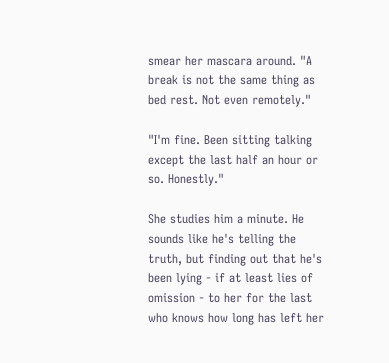smear her mascara around. "A break is not the same thing as bed rest. Not even remotely."

"I'm fine. Been sitting talking except the last half an hour or so. Honestly."

She studies him a minute. He sounds like he's telling the truth, but finding out that he's been lying - if at least lies of omission - to her for the last who knows how long has left her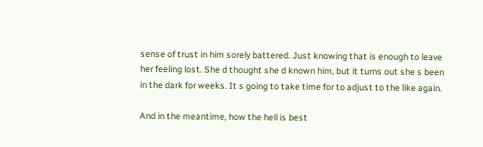sense of trust in him sorely battered. Just knowing that is enough to leave her feeling lost. She d thought she d known him, but it turns out she s been in the dark for weeks. It s going to take time for to adjust to the like again.

And in the meantime, how the hell is best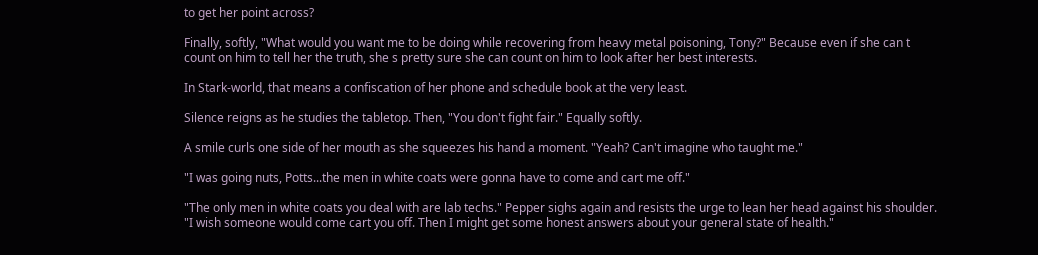to get her point across?

Finally, softly, "What would you want me to be doing while recovering from heavy metal poisoning, Tony?" Because even if she can t count on him to tell her the truth, she s pretty sure she can count on him to look after her best interests.

In Stark-world, that means a confiscation of her phone and schedule book at the very least.

Silence reigns as he studies the tabletop. Then, "You don't fight fair." Equally softly.

A smile curls one side of her mouth as she squeezes his hand a moment. "Yeah? Can't imagine who taught me."

"I was going nuts, Potts...the men in white coats were gonna have to come and cart me off."

"The only men in white coats you deal with are lab techs." Pepper sighs again and resists the urge to lean her head against his shoulder. "I wish someone would come cart you off. Then I might get some honest answers about your general state of health."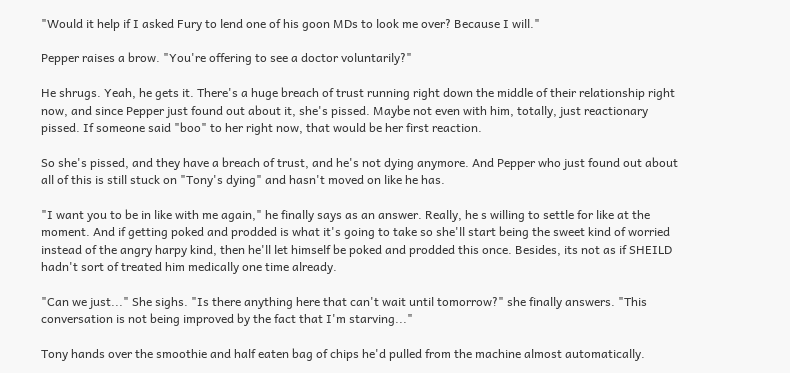"Would it help if I asked Fury to lend one of his goon MDs to look me over? Because I will."

Pepper raises a brow. "You're offering to see a doctor voluntarily?"

He shrugs. Yeah, he gets it. There's a huge breach of trust running right down the middle of their relationship right now, and since Pepper just found out about it, she's pissed. Maybe not even with him, totally, just reactionary pissed. If someone said "boo" to her right now, that would be her first reaction.

So she's pissed, and they have a breach of trust, and he's not dying anymore. And Pepper who just found out about all of this is still stuck on "Tony's dying" and hasn't moved on like he has.

"I want you to be in like with me again," he finally says as an answer. Really, he s willing to settle for like at the moment. And if getting poked and prodded is what it's going to take so she'll start being the sweet kind of worried instead of the angry harpy kind, then he'll let himself be poked and prodded this once. Besides, its not as if SHEILD hadn't sort of treated him medically one time already.

"Can we just..." She sighs. "Is there anything here that can't wait until tomorrow?" she finally answers. "This conversation is not being improved by the fact that I'm starving..."

Tony hands over the smoothie and half eaten bag of chips he'd pulled from the machine almost automatically.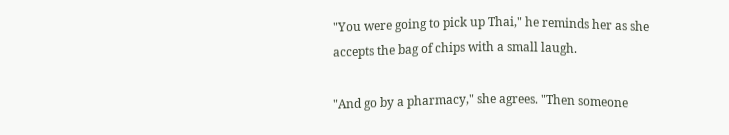"You were going to pick up Thai," he reminds her as she accepts the bag of chips with a small laugh.

"And go by a pharmacy," she agrees. "Then someone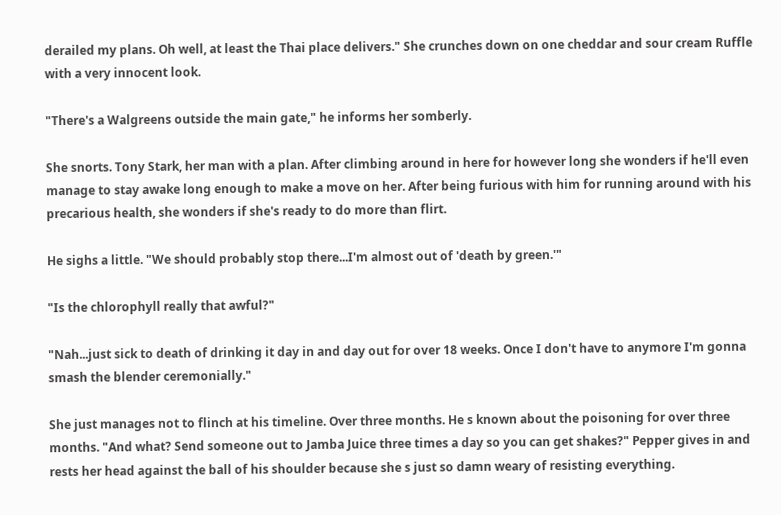derailed my plans. Oh well, at least the Thai place delivers." She crunches down on one cheddar and sour cream Ruffle with a very innocent look.

"There's a Walgreens outside the main gate," he informs her somberly.

She snorts. Tony Stark, her man with a plan. After climbing around in here for however long she wonders if he'll even manage to stay awake long enough to make a move on her. After being furious with him for running around with his precarious health, she wonders if she's ready to do more than flirt.

He sighs a little. "We should probably stop there...I'm almost out of 'death by green.'"

"Is the chlorophyll really that awful?"

"Nah...just sick to death of drinking it day in and day out for over 18 weeks. Once I don't have to anymore I'm gonna smash the blender ceremonially."

She just manages not to flinch at his timeline. Over three months. He s known about the poisoning for over three months. "And what? Send someone out to Jamba Juice three times a day so you can get shakes?" Pepper gives in and rests her head against the ball of his shoulder because she s just so damn weary of resisting everything.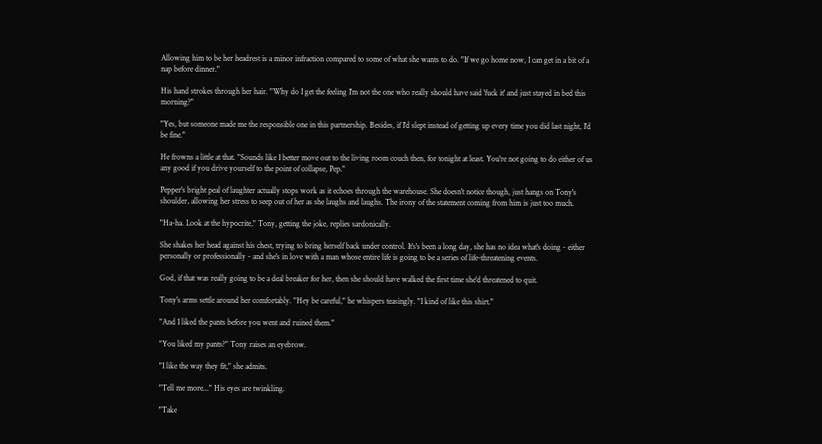Allowing him to be her headrest is a minor infraction compared to some of what she wants to do. "If we go home now, I can get in a bit of a nap before dinner."

His hand strokes through her hair. "Why do I get the feeling I'm not the one who really should have said 'fuck it' and just stayed in bed this morning?"

"Yes, but someone made me the responsible one in this partnership. Besides, if I'd slept instead of getting up every time you did last night, I'd be fine."

He frowns a little at that. "Sounds like I better move out to the living room couch then, for tonight at least. You're not going to do either of us any good if you drive yourself to the point of collapse, Pep."

Pepper's bright peal of laughter actually stops work as it echoes through the warehouse. She doesn't notice though, just hangs on Tony's shoulder, allowing her stress to seep out of her as she laughs and laughs. The irony of the statement coming from him is just too much.

"Ha-ha. Look at the hypocrite," Tony, getting the joke, replies sardonically.

She shakes her head against his chest, trying to bring herself back under control. It's's been a long day, she has no idea what's doing - either personally or professionally - and she's in love with a man whose entire life is going to be a series of life-threatening events.

God, if that was really going to be a deal breaker for her, then she should have walked the first time she'd threatened to quit.

Tony's arms settle around her comfortably. "Hey be careful," he whispers teasingly. "I kind of like this shirt."

"And I liked the pants before you went and ruined them."

"You liked my pants?" Tony raises an eyebrow.

"I like the way they fit," she admits.

"Tell me more..." His eyes are twinkling.

"Take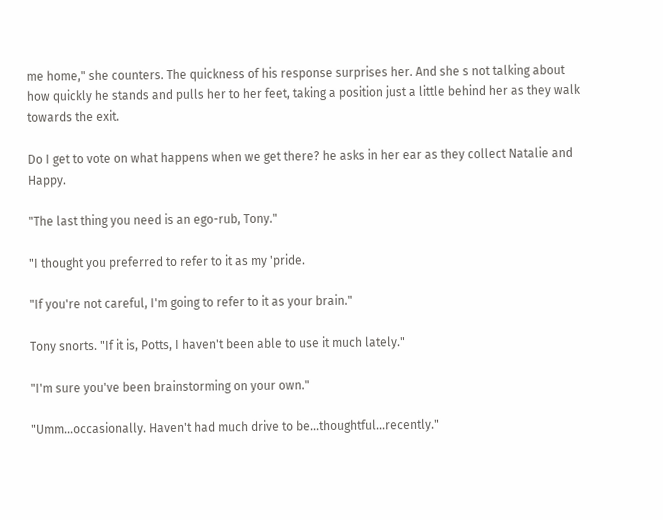me home," she counters. The quickness of his response surprises her. And she s not talking about how quickly he stands and pulls her to her feet, taking a position just a little behind her as they walk towards the exit.

Do I get to vote on what happens when we get there? he asks in her ear as they collect Natalie and Happy.

"The last thing you need is an ego-rub, Tony."

"I thought you preferred to refer to it as my 'pride.

"If you're not careful, I'm going to refer to it as your brain."

Tony snorts. "If it is, Potts, I haven't been able to use it much lately."

"I'm sure you've been brainstorming on your own."

"Umm...occasionally. Haven't had much drive to be...thoughtful...recently."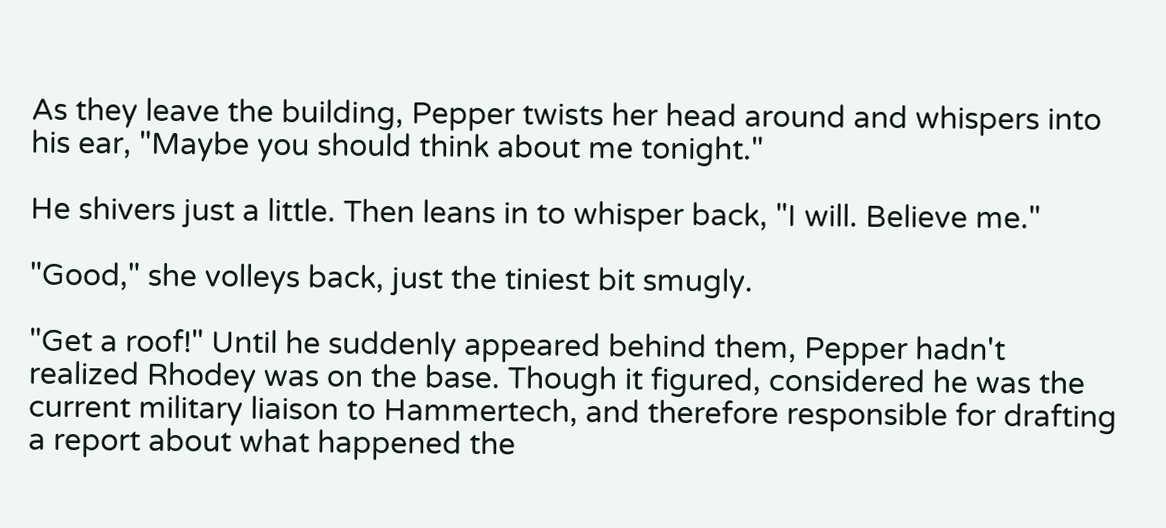As they leave the building, Pepper twists her head around and whispers into his ear, "Maybe you should think about me tonight."

He shivers just a little. Then leans in to whisper back, "I will. Believe me."

"Good," she volleys back, just the tiniest bit smugly.

"Get a roof!" Until he suddenly appeared behind them, Pepper hadn't realized Rhodey was on the base. Though it figured, considered he was the current military liaison to Hammertech, and therefore responsible for drafting a report about what happened the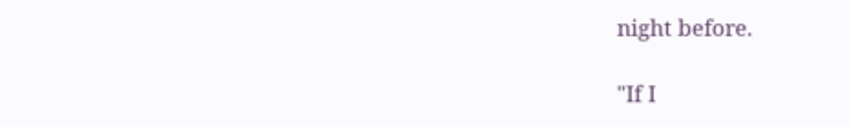night before.

"If I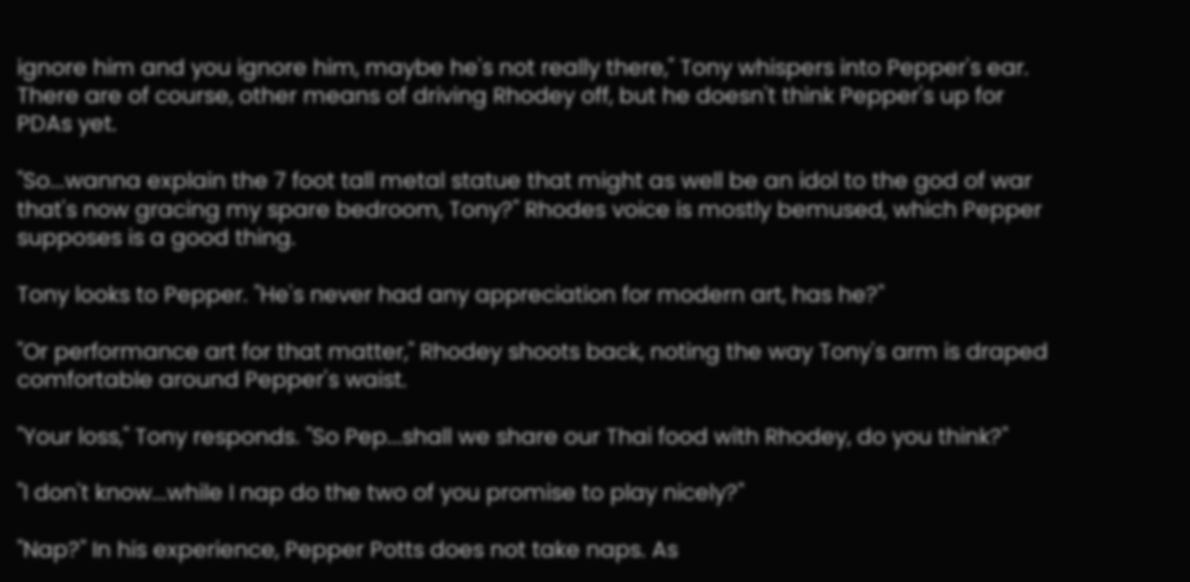ignore him and you ignore him, maybe he's not really there," Tony whispers into Pepper's ear. There are of course, other means of driving Rhodey off, but he doesn't think Pepper's up for PDAs yet.

"So...wanna explain the 7 foot tall metal statue that might as well be an idol to the god of war that's now gracing my spare bedroom, Tony?" Rhodes voice is mostly bemused, which Pepper supposes is a good thing.

Tony looks to Pepper. "He's never had any appreciation for modern art, has he?"

"Or performance art for that matter," Rhodey shoots back, noting the way Tony's arm is draped comfortable around Pepper's waist.

"Your loss," Tony responds. "So Pep...shall we share our Thai food with Rhodey, do you think?"

"I don't know...while I nap do the two of you promise to play nicely?"

"Nap?" In his experience, Pepper Potts does not take naps. As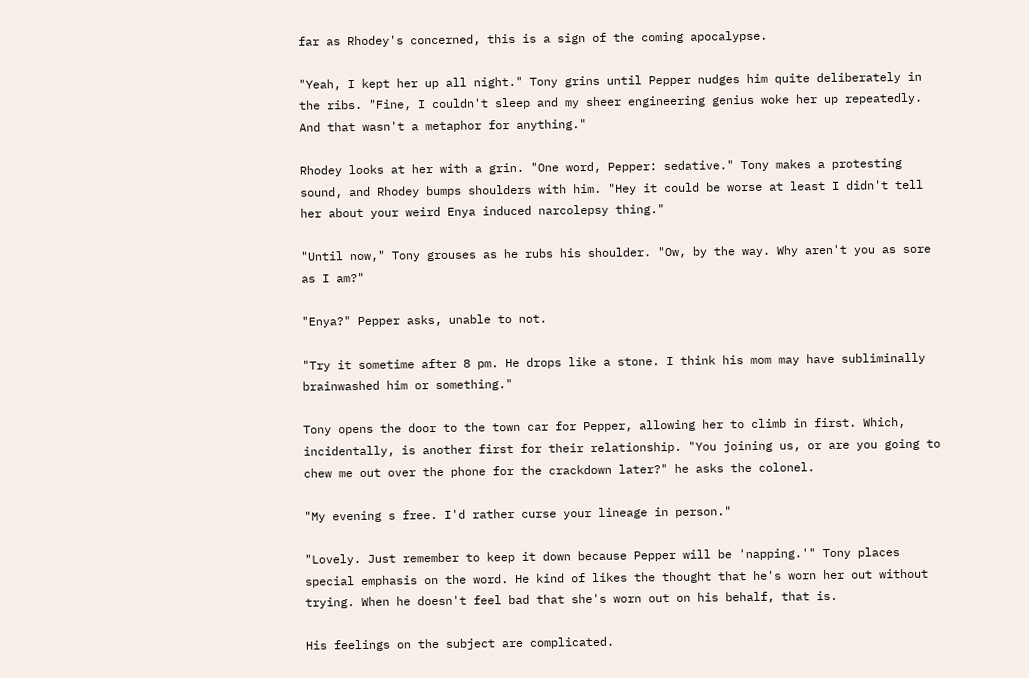far as Rhodey's concerned, this is a sign of the coming apocalypse.

"Yeah, I kept her up all night." Tony grins until Pepper nudges him quite deliberately in the ribs. "Fine, I couldn't sleep and my sheer engineering genius woke her up repeatedly. And that wasn't a metaphor for anything."

Rhodey looks at her with a grin. "One word, Pepper: sedative." Tony makes a protesting sound, and Rhodey bumps shoulders with him. "Hey it could be worse at least I didn't tell her about your weird Enya induced narcolepsy thing."

"Until now," Tony grouses as he rubs his shoulder. "Ow, by the way. Why aren't you as sore as I am?"

"Enya?" Pepper asks, unable to not.

"Try it sometime after 8 pm. He drops like a stone. I think his mom may have subliminally brainwashed him or something."

Tony opens the door to the town car for Pepper, allowing her to climb in first. Which, incidentally, is another first for their relationship. "You joining us, or are you going to chew me out over the phone for the crackdown later?" he asks the colonel.

"My evening s free. I'd rather curse your lineage in person."

"Lovely. Just remember to keep it down because Pepper will be 'napping.'" Tony places special emphasis on the word. He kind of likes the thought that he's worn her out without trying. When he doesn't feel bad that she's worn out on his behalf, that is.

His feelings on the subject are complicated.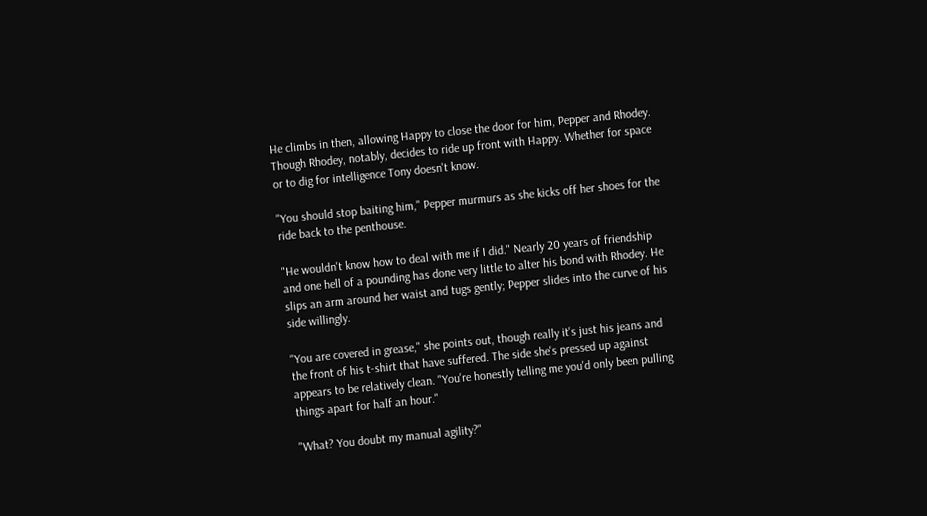He climbs in then, allowing Happy to close the door for him, Pepper and Rhodey. Though Rhodey, notably, decides to ride up front with Happy. Whether for space or to dig for intelligence Tony doesn't know.

"You should stop baiting him," Pepper murmurs as she kicks off her shoes for the ride back to the penthouse.

"He wouldn't know how to deal with me if I did." Nearly 20 years of friendship and one hell of a pounding has done very little to alter his bond with Rhodey. He slips an arm around her waist and tugs gently; Pepper slides into the curve of his side willingly.

"You are covered in grease," she points out, though really it's just his jeans and the front of his t-shirt that have suffered. The side she's pressed up against appears to be relatively clean. "You're honestly telling me you'd only been pulling things apart for half an hour."

"What? You doubt my manual agility?"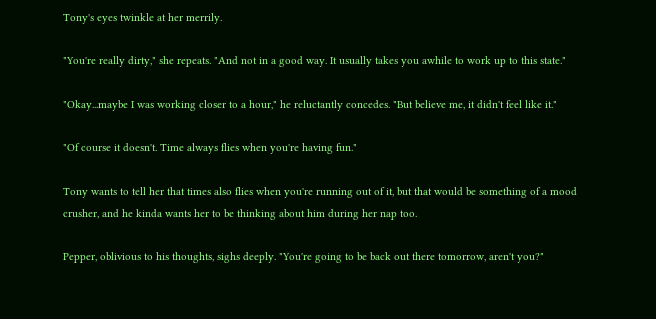Tony's eyes twinkle at her merrily.

"You're really dirty," she repeats. "And not in a good way. It usually takes you awhile to work up to this state."

"Okay...maybe I was working closer to a hour," he reluctantly concedes. "But believe me, it didn't feel like it."

"Of course it doesn't. Time always flies when you're having fun."

Tony wants to tell her that times also flies when you're running out of it, but that would be something of a mood crusher, and he kinda wants her to be thinking about him during her nap too.

Pepper, oblivious to his thoughts, sighs deeply. "You're going to be back out there tomorrow, aren't you?"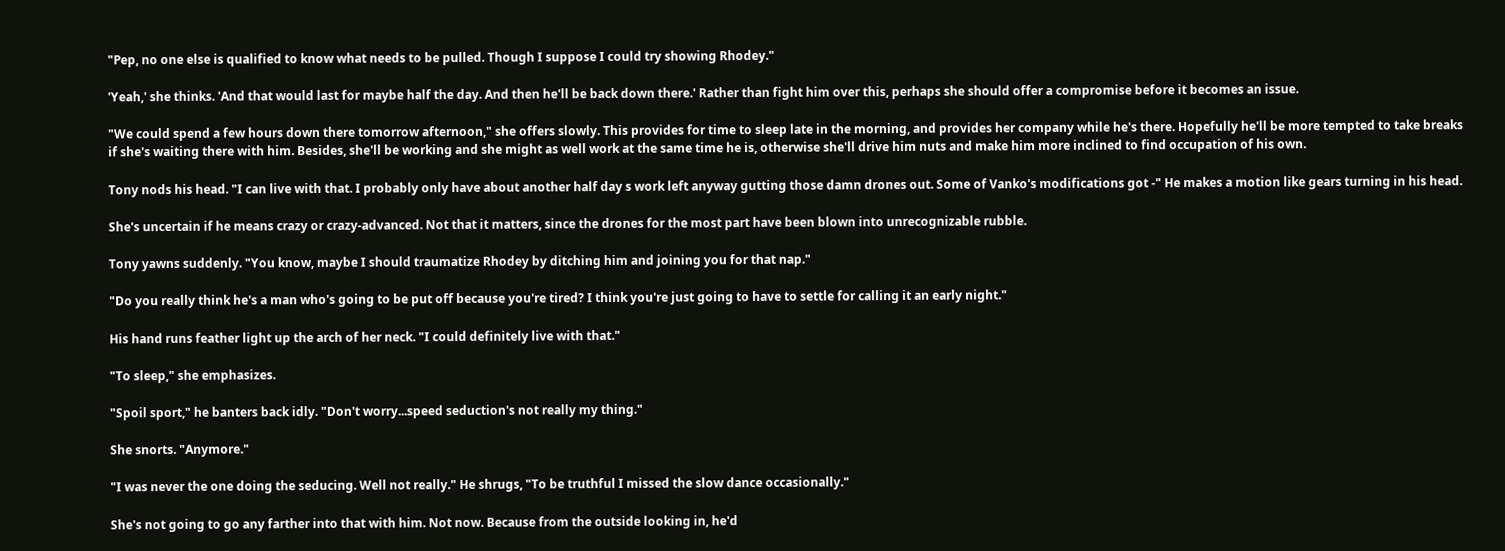"Pep, no one else is qualified to know what needs to be pulled. Though I suppose I could try showing Rhodey."

'Yeah,' she thinks. 'And that would last for maybe half the day. And then he'll be back down there.' Rather than fight him over this, perhaps she should offer a compromise before it becomes an issue.

"We could spend a few hours down there tomorrow afternoon," she offers slowly. This provides for time to sleep late in the morning, and provides her company while he's there. Hopefully he'll be more tempted to take breaks if she's waiting there with him. Besides, she'll be working and she might as well work at the same time he is, otherwise she'll drive him nuts and make him more inclined to find occupation of his own.

Tony nods his head. "I can live with that. I probably only have about another half day s work left anyway gutting those damn drones out. Some of Vanko's modifications got -" He makes a motion like gears turning in his head.

She's uncertain if he means crazy or crazy-advanced. Not that it matters, since the drones for the most part have been blown into unrecognizable rubble.

Tony yawns suddenly. "You know, maybe I should traumatize Rhodey by ditching him and joining you for that nap."

"Do you really think he's a man who's going to be put off because you're tired? I think you're just going to have to settle for calling it an early night."

His hand runs feather light up the arch of her neck. "I could definitely live with that."

"To sleep," she emphasizes.

"Spoil sport," he banters back idly. "Don't worry...speed seduction's not really my thing."

She snorts. "Anymore."

"I was never the one doing the seducing. Well not really." He shrugs, "To be truthful I missed the slow dance occasionally."

She's not going to go any farther into that with him. Not now. Because from the outside looking in, he'd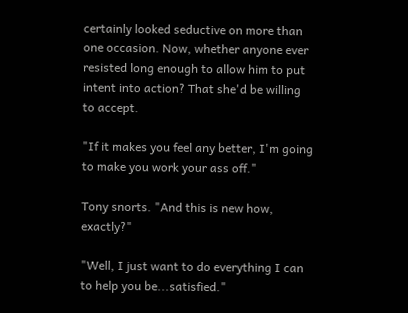certainly looked seductive on more than one occasion. Now, whether anyone ever resisted long enough to allow him to put intent into action? That she'd be willing to accept.

"If it makes you feel any better, I'm going to make you work your ass off."

Tony snorts. "And this is new how, exactly?"

"Well, I just want to do everything I can to help you be...satisfied."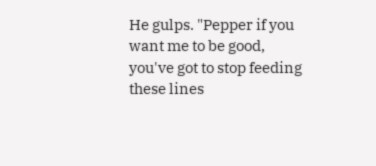He gulps. "Pepper if you want me to be good, you've got to stop feeding these lines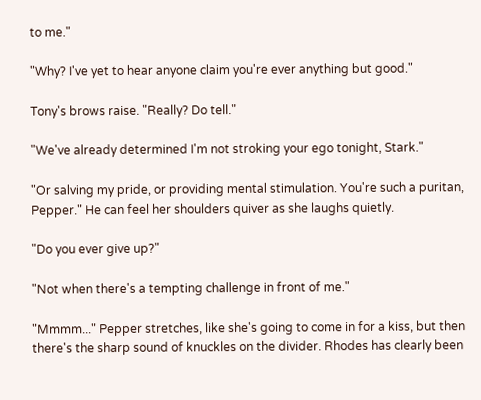to me."

"Why? I've yet to hear anyone claim you're ever anything but good."

Tony's brows raise. "Really? Do tell."

"We've already determined I'm not stroking your ego tonight, Stark."

"Or salving my pride, or providing mental stimulation. You're such a puritan, Pepper." He can feel her shoulders quiver as she laughs quietly.

"Do you ever give up?"

"Not when there's a tempting challenge in front of me."

"Mmmm..." Pepper stretches, like she's going to come in for a kiss, but then there's the sharp sound of knuckles on the divider. Rhodes has clearly been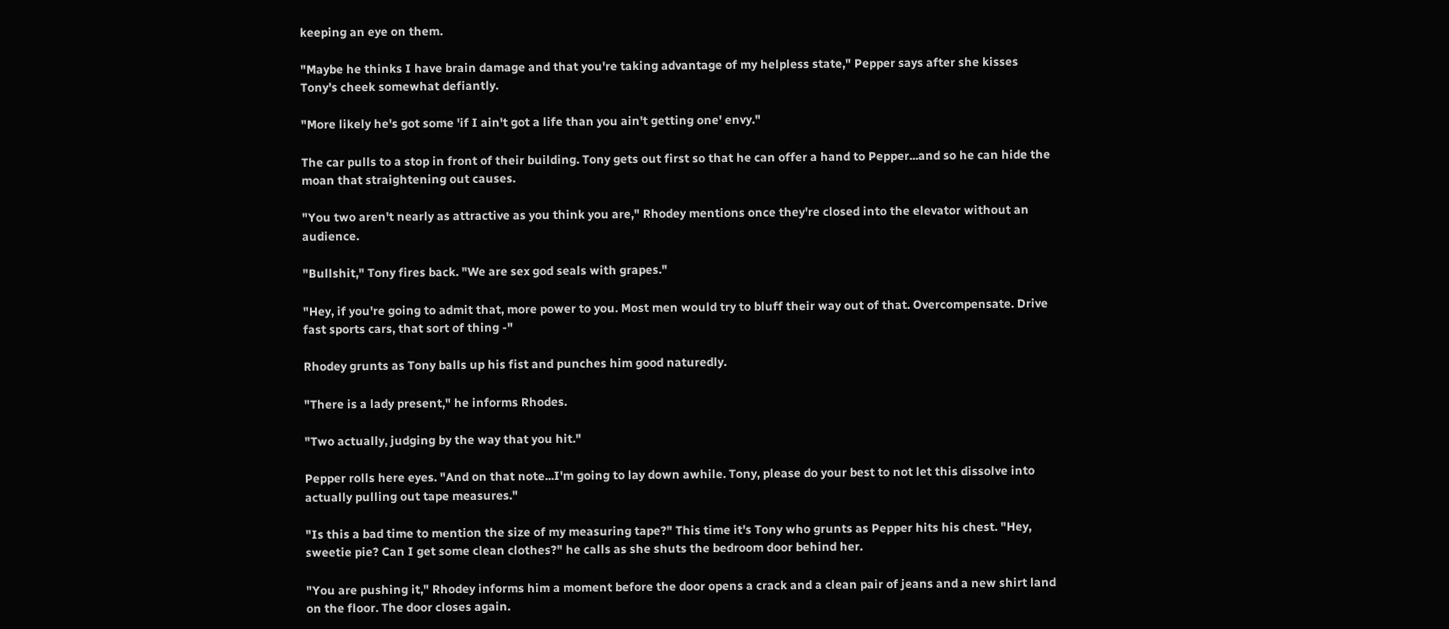keeping an eye on them.

"Maybe he thinks I have brain damage and that you're taking advantage of my helpless state," Pepper says after she kisses Tony's cheek somewhat defiantly.

"More likely he's got some 'if I ain't got a life than you ain't getting one' envy."

The car pulls to a stop in front of their building. Tony gets out first so that he can offer a hand to Pepper...and so he can hide the moan that straightening out causes.

"You two aren't nearly as attractive as you think you are," Rhodey mentions once they're closed into the elevator without an audience.

"Bullshit," Tony fires back. "We are sex god seals with grapes."

"Hey, if you're going to admit that, more power to you. Most men would try to bluff their way out of that. Overcompensate. Drive fast sports cars, that sort of thing -"

Rhodey grunts as Tony balls up his fist and punches him good naturedly.

"There is a lady present," he informs Rhodes.

"Two actually, judging by the way that you hit."

Pepper rolls here eyes. "And on that note...I'm going to lay down awhile. Tony, please do your best to not let this dissolve into actually pulling out tape measures."

"Is this a bad time to mention the size of my measuring tape?" This time it's Tony who grunts as Pepper hits his chest. "Hey, sweetie pie? Can I get some clean clothes?" he calls as she shuts the bedroom door behind her.

"You are pushing it," Rhodey informs him a moment before the door opens a crack and a clean pair of jeans and a new shirt land on the floor. The door closes again.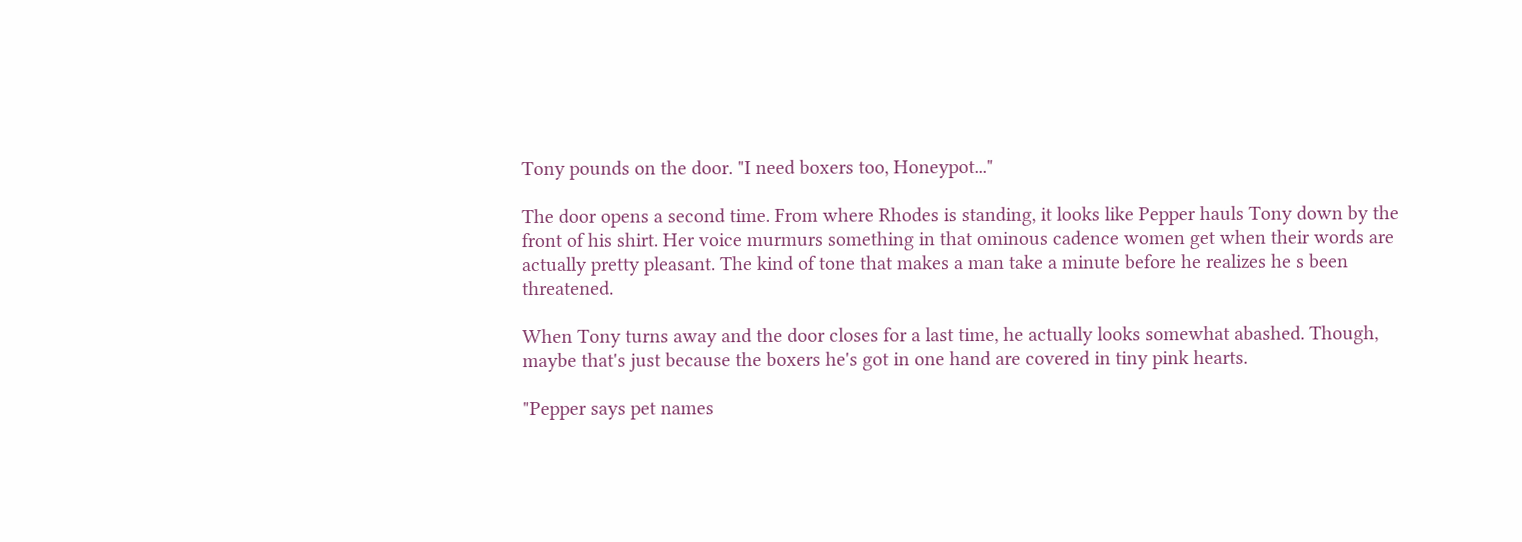Tony pounds on the door. "I need boxers too, Honeypot..."

The door opens a second time. From where Rhodes is standing, it looks like Pepper hauls Tony down by the front of his shirt. Her voice murmurs something in that ominous cadence women get when their words are actually pretty pleasant. The kind of tone that makes a man take a minute before he realizes he s been threatened.

When Tony turns away and the door closes for a last time, he actually looks somewhat abashed. Though, maybe that's just because the boxers he's got in one hand are covered in tiny pink hearts.

"Pepper says pet names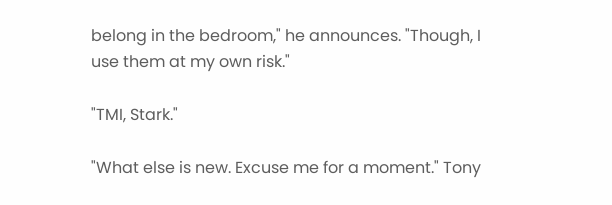belong in the bedroom," he announces. "Though, I use them at my own risk."

"TMI, Stark."

"What else is new. Excuse me for a moment." Tony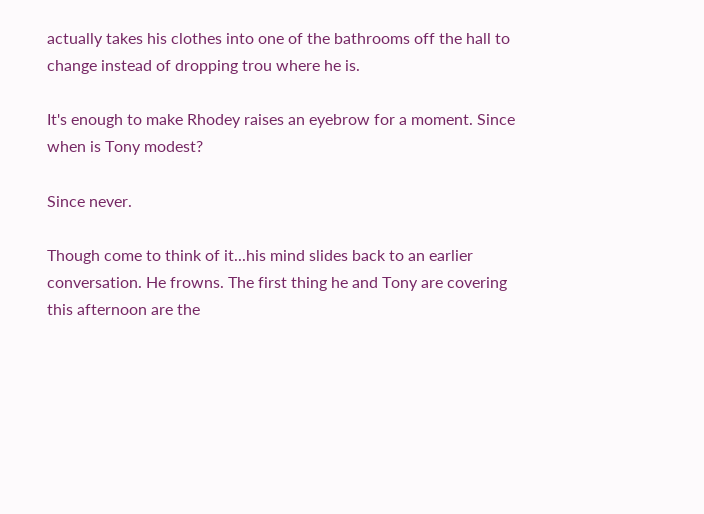actually takes his clothes into one of the bathrooms off the hall to change instead of dropping trou where he is.

It's enough to make Rhodey raises an eyebrow for a moment. Since when is Tony modest?

Since never.

Though come to think of it...his mind slides back to an earlier conversation. He frowns. The first thing he and Tony are covering this afternoon are the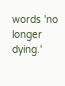words 'no longer dying.'